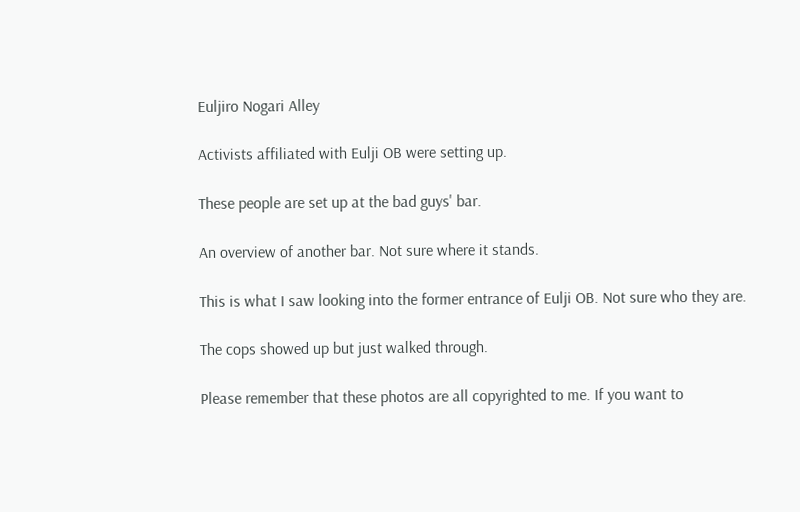Euljiro Nogari Alley

Activists affiliated with Eulji OB were setting up.

These people are set up at the bad guys' bar.

An overview of another bar. Not sure where it stands.

This is what I saw looking into the former entrance of Eulji OB. Not sure who they are.

The cops showed up but just walked through.

Please remember that these photos are all copyrighted to me. If you want to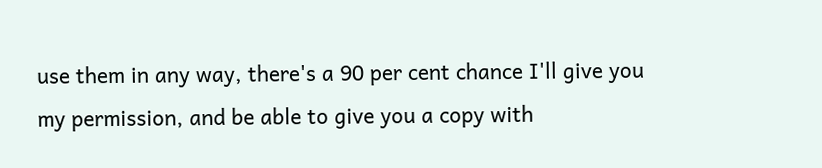use them in any way, there's a 90 per cent chance I'll give you my permission, and be able to give you a copy with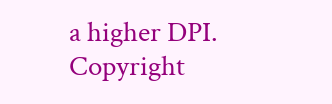a higher DPI.
Copyright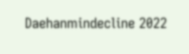Daehanmindecline 2022